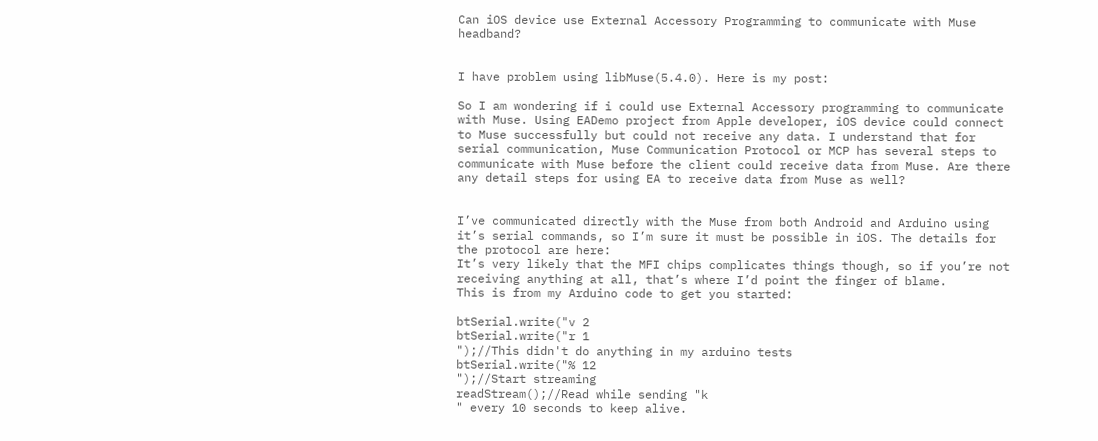Can iOS device use External Accessory Programming to communicate with Muse headband?


I have problem using libMuse(5.4.0). Here is my post:

So I am wondering if i could use External Accessory programming to communicate with Muse. Using EADemo project from Apple developer, iOS device could connect to Muse successfully but could not receive any data. I understand that for serial communication, Muse Communication Protocol or MCP has several steps to communicate with Muse before the client could receive data from Muse. Are there any detail steps for using EA to receive data from Muse as well?


I’ve communicated directly with the Muse from both Android and Arduino using it’s serial commands, so I’m sure it must be possible in iOS. The details for the protocol are here:
It’s very likely that the MFI chips complicates things though, so if you’re not receiving anything at all, that’s where I’d point the finger of blame.
This is from my Arduino code to get you started:

btSerial.write("v 2
btSerial.write("r 1
");//This didn't do anything in my arduino tests
btSerial.write("% 12
");//Start streaming
readStream();//Read while sending "k
" every 10 seconds to keep alive.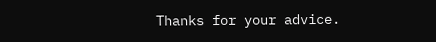Thanks for your advice.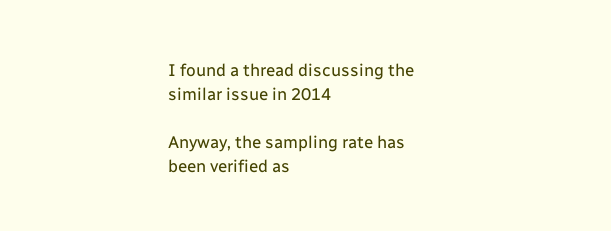I found a thread discussing the similar issue in 2014

Anyway, the sampling rate has been verified as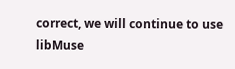correct, we will continue to use libMuse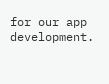for our app development.